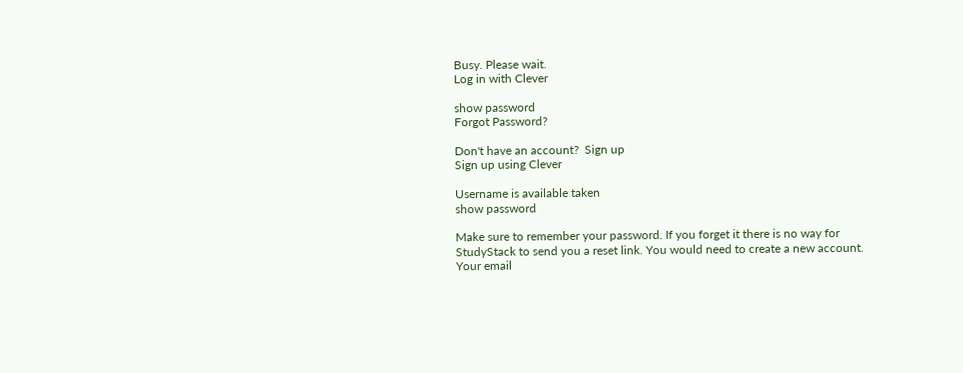Busy. Please wait.
Log in with Clever

show password
Forgot Password?

Don't have an account?  Sign up
Sign up using Clever

Username is available taken
show password

Make sure to remember your password. If you forget it there is no way for StudyStack to send you a reset link. You would need to create a new account.
Your email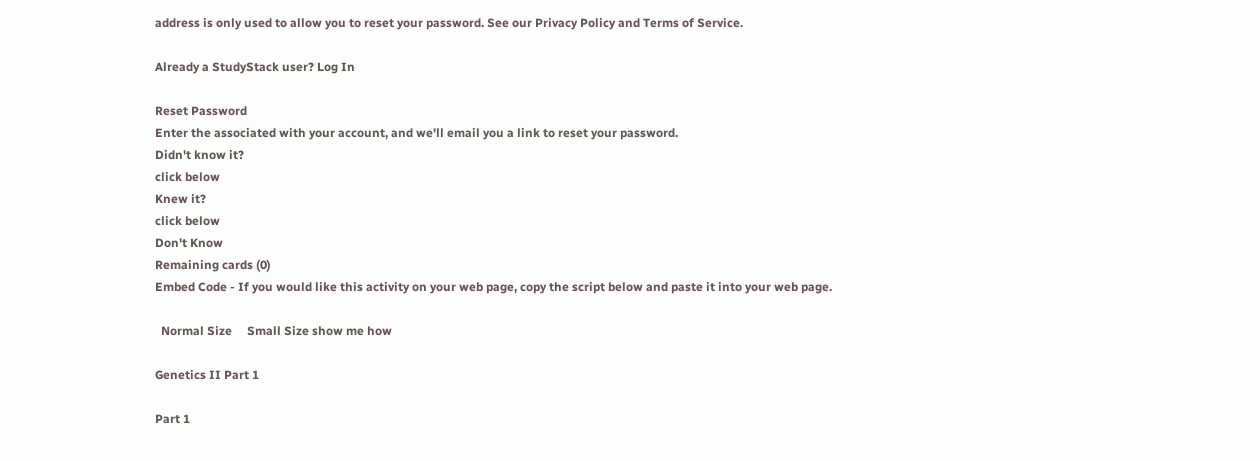address is only used to allow you to reset your password. See our Privacy Policy and Terms of Service.

Already a StudyStack user? Log In

Reset Password
Enter the associated with your account, and we'll email you a link to reset your password.
Didn't know it?
click below
Knew it?
click below
Don't Know
Remaining cards (0)
Embed Code - If you would like this activity on your web page, copy the script below and paste it into your web page.

  Normal Size     Small Size show me how

Genetics II Part 1

Part 1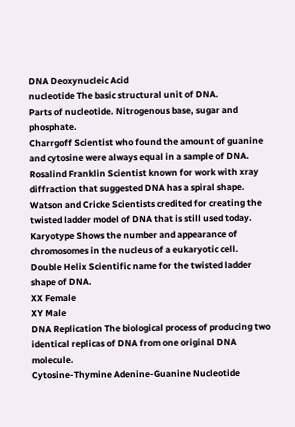DNA Deoxynucleic Acid
nucleotide The basic structural unit of DNA.
Parts of nucleotide. Nitrogenous base, sugar and phosphate.
Charrgoff Scientist who found the amount of guanine and cytosine were always equal in a sample of DNA.
Rosalind Franklin Scientist known for work with xray diffraction that suggested DNA has a spiral shape.
Watson and Cricke Scientists credited for creating the twisted ladder model of DNA that is still used today.
Karyotype Shows the number and appearance of chromosomes in the nucleus of a eukaryotic cell.
Double Helix Scientific name for the twisted ladder shape of DNA.
XX Female
XY Male
DNA Replication The biological process of producing two identical replicas of DNA from one original DNA molecule.
Cytosine-Thymine Adenine-Guanine Nucleotide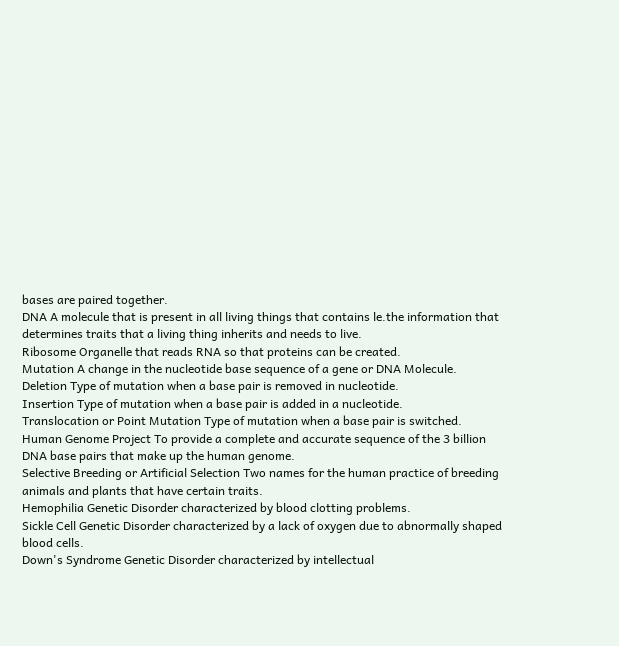bases are paired together.
DNA A molecule that is present in all living things that contains le.the information that determines traits that a living thing inherits and needs to live.
Ribosome Organelle that reads RNA so that proteins can be created.
Mutation A change in the nucleotide base sequence of a gene or DNA Molecule.
Deletion Type of mutation when a base pair is removed in nucleotide.
Insertion Type of mutation when a base pair is added in a nucleotide.
Translocation or Point Mutation Type of mutation when a base pair is switched.
Human Genome Project To provide a complete and accurate sequence of the 3 billion DNA base pairs that make up the human genome.
Selective Breeding or Artificial Selection Two names for the human practice of breeding animals and plants that have certain traits.
Hemophilia Genetic Disorder characterized by blood clotting problems.
Sickle Cell Genetic Disorder characterized by a lack of oxygen due to abnormally shaped blood cells.
Down's Syndrome Genetic Disorder characterized by intellectual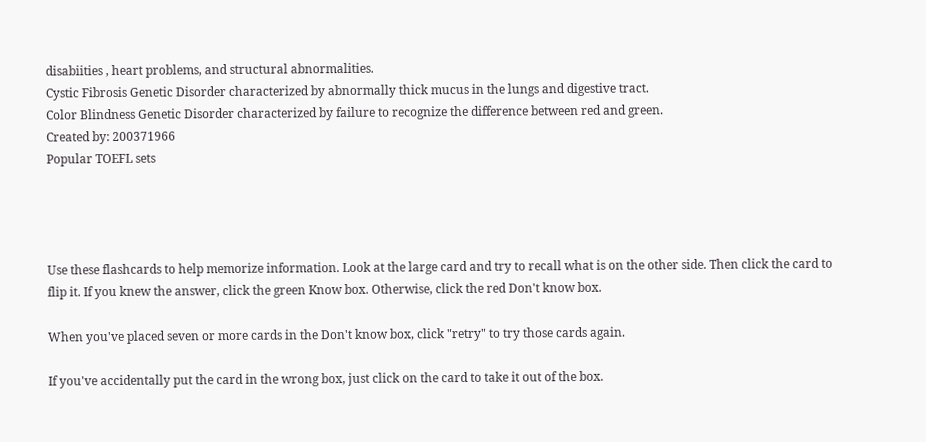disabiities , heart problems, and structural abnormalities.
Cystic Fibrosis Genetic Disorder characterized by abnormally thick mucus in the lungs and digestive tract.
Color Blindness Genetic Disorder characterized by failure to recognize the difference between red and green.
Created by: 200371966
Popular TOEFL sets




Use these flashcards to help memorize information. Look at the large card and try to recall what is on the other side. Then click the card to flip it. If you knew the answer, click the green Know box. Otherwise, click the red Don't know box.

When you've placed seven or more cards in the Don't know box, click "retry" to try those cards again.

If you've accidentally put the card in the wrong box, just click on the card to take it out of the box.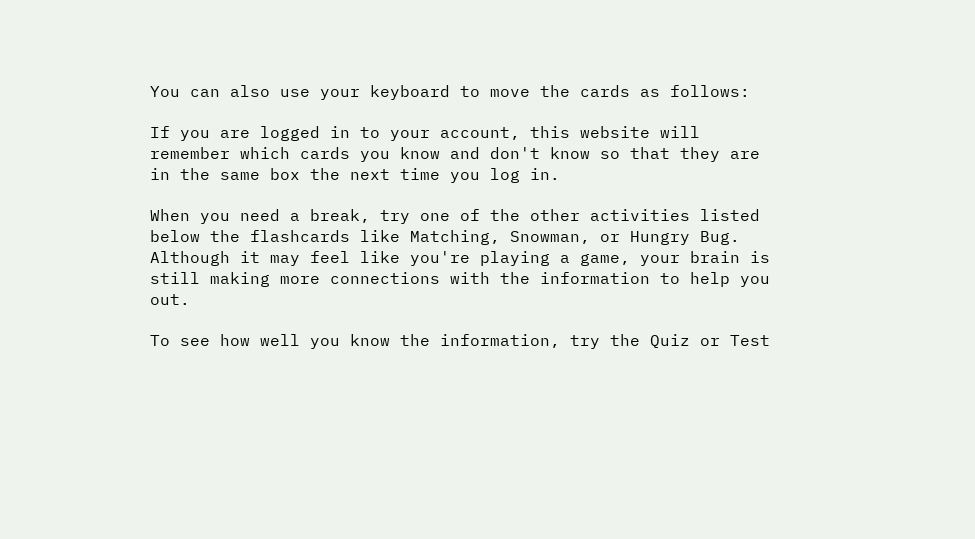You can also use your keyboard to move the cards as follows:

If you are logged in to your account, this website will remember which cards you know and don't know so that they are in the same box the next time you log in.

When you need a break, try one of the other activities listed below the flashcards like Matching, Snowman, or Hungry Bug. Although it may feel like you're playing a game, your brain is still making more connections with the information to help you out.

To see how well you know the information, try the Quiz or Test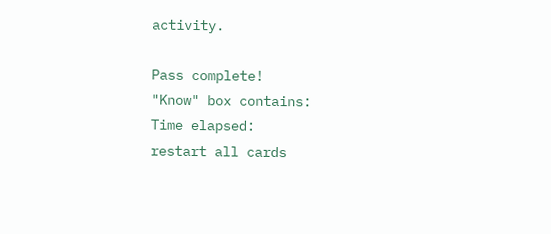activity.

Pass complete!
"Know" box contains:
Time elapsed:
restart all cards